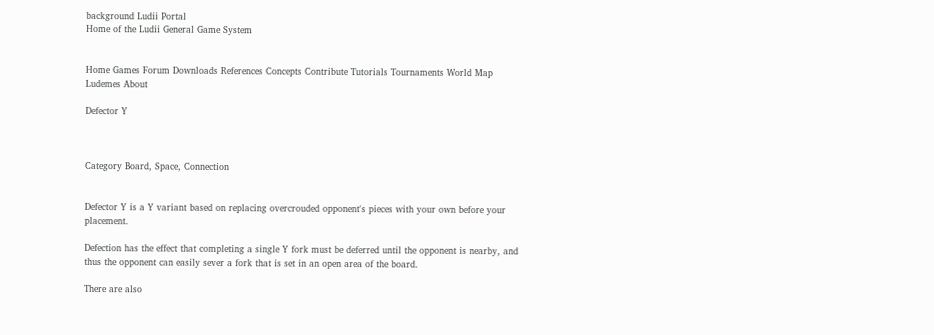background Ludii Portal
Home of the Ludii General Game System


Home Games Forum Downloads References Concepts Contribute Tutorials Tournaments World Map Ludemes About

Defector Y



Category Board, Space, Connection


Defector Y is a Y variant based on replacing overcrouded opponent's pieces with your own before your placement.

Defection has the effect that completing a single Y fork must be deferred until the opponent is nearby, and thus the opponent can easily sever a fork that is set in an open area of the board.

There are also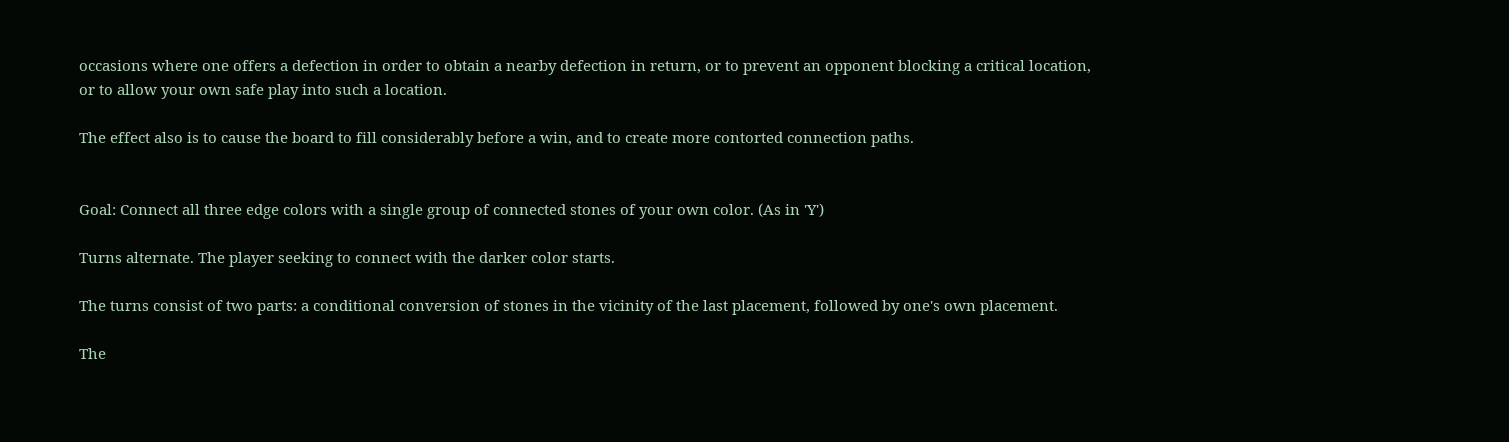occasions where one offers a defection in order to obtain a nearby defection in return, or to prevent an opponent blocking a critical location, or to allow your own safe play into such a location.

The effect also is to cause the board to fill considerably before a win, and to create more contorted connection paths.


Goal: Connect all three edge colors with a single group of connected stones of your own color. (As in 'Y')

Turns alternate. The player seeking to connect with the darker color starts.

The turns consist of two parts: a conditional conversion of stones in the vicinity of the last placement, followed by one's own placement.

The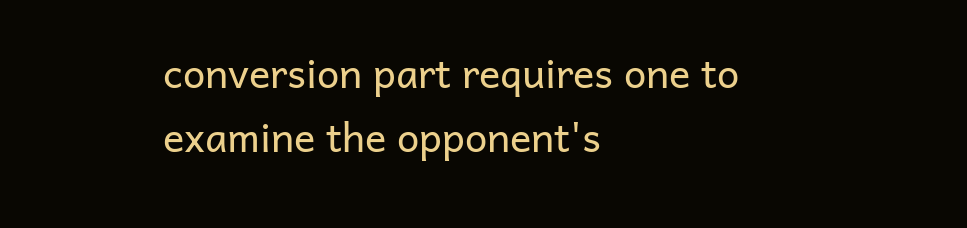conversion part requires one to examine the opponent's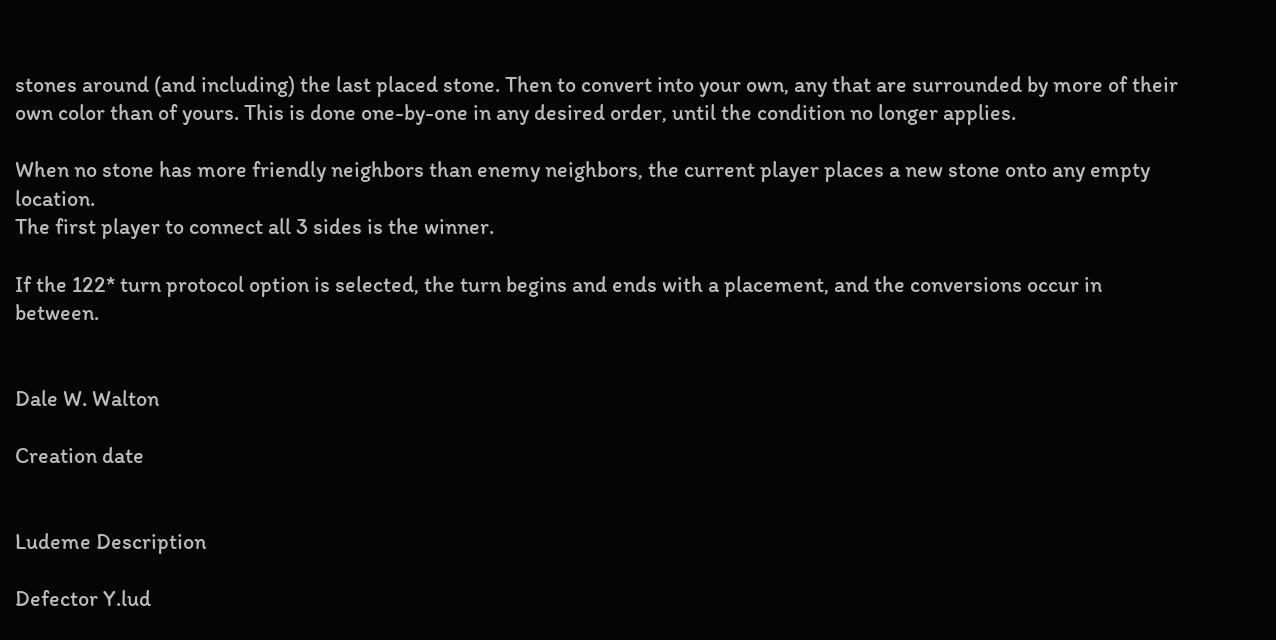stones around (and including) the last placed stone. Then to convert into your own, any that are surrounded by more of their own color than of yours. This is done one-by-one in any desired order, until the condition no longer applies.

When no stone has more friendly neighbors than enemy neighbors, the current player places a new stone onto any empty location.
The first player to connect all 3 sides is the winner.

If the 122* turn protocol option is selected, the turn begins and ends with a placement, and the conversions occur in between.


Dale W. Walton

Creation date


Ludeme Description

Defector Y.lud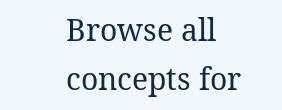Browse all concepts for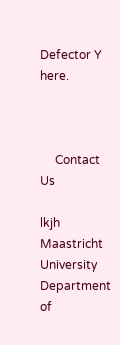Defector Y here.



     Contact Us

lkjh Maastricht University Department of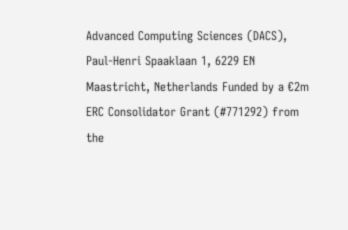Advanced Computing Sciences (DACS), Paul-Henri Spaaklaan 1, 6229 EN Maastricht, Netherlands Funded by a €2m ERC Consolidator Grant (#771292) from the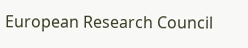European Research Council